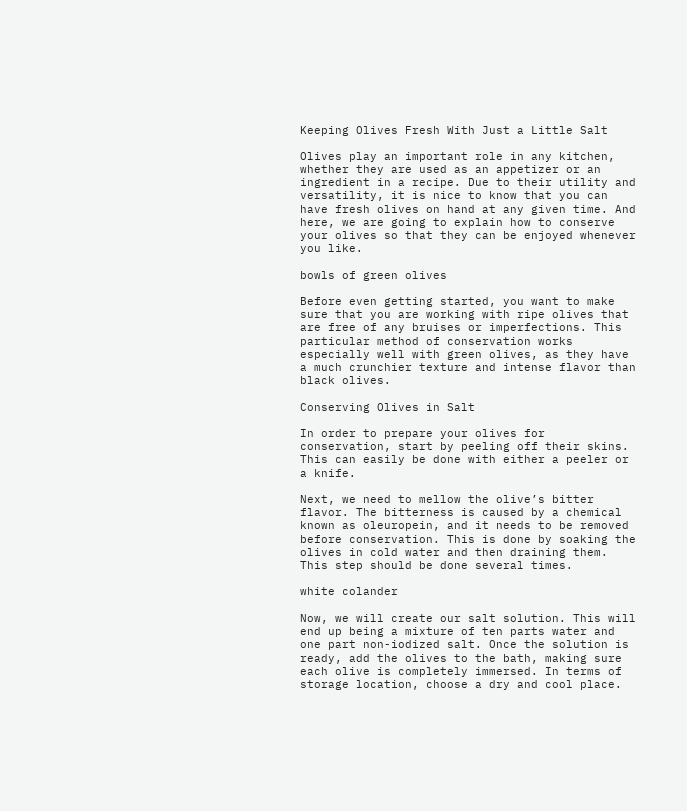Keeping Olives Fresh With Just a Little Salt

Olives play an important role in any kitchen, whether they are used as an appetizer or an ingredient in a recipe. Due to their utility and versatility, it is nice to know that you can have fresh olives on hand at any given time. And here, we are going to explain how to conserve your olives so that they can be enjoyed whenever you like.

bowls of green olives

Before even getting started, you want to make sure that you are working with ripe olives that are free of any bruises or imperfections. This particular method of conservation works especially well with green olives, as they have a much crunchier texture and intense flavor than black olives.

Conserving Olives in Salt

In order to prepare your olives for conservation, start by peeling off their skins. This can easily be done with either a peeler or a knife.

Next, we need to mellow the olive’s bitter flavor. The bitterness is caused by a chemical known as oleuropein, and it needs to be removed before conservation. This is done by soaking the olives in cold water and then draining them. This step should be done several times.

white colander

Now, we will create our salt solution. This will end up being a mixture of ten parts water and one part non-iodized salt. Once the solution is ready, add the olives to the bath, making sure each olive is completely immersed. In terms of storage location, choose a dry and cool place.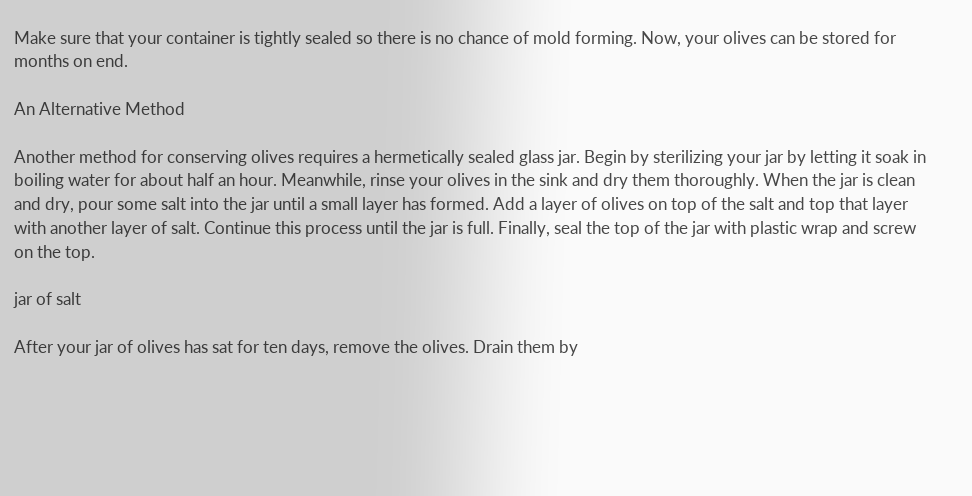Make sure that your container is tightly sealed so there is no chance of mold forming. Now, your olives can be stored for months on end.

An Alternative Method

Another method for conserving olives requires a hermetically sealed glass jar. Begin by sterilizing your jar by letting it soak in boiling water for about half an hour. Meanwhile, rinse your olives in the sink and dry them thoroughly. When the jar is clean and dry, pour some salt into the jar until a small layer has formed. Add a layer of olives on top of the salt and top that layer with another layer of salt. Continue this process until the jar is full. Finally, seal the top of the jar with plastic wrap and screw on the top.

jar of salt

After your jar of olives has sat for ten days, remove the olives. Drain them by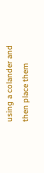using a colander and then place them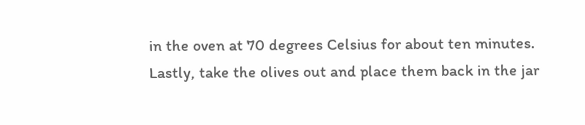in the oven at 70 degrees Celsius for about ten minutes. Lastly, take the olives out and place them back in the jar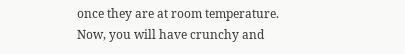once they are at room temperature. Now, you will have crunchy and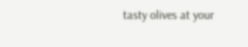tasty olives at your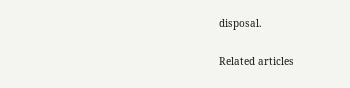disposal.

Related articles